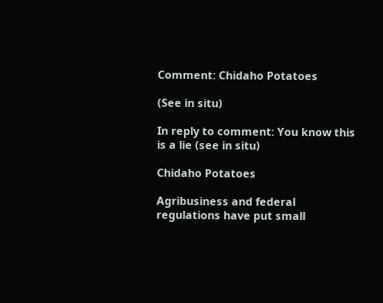Comment: Chidaho Potatoes

(See in situ)

In reply to comment: You know this is a lie (see in situ)

Chidaho Potatoes

Agribusiness and federal regulations have put small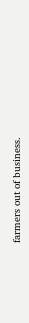farmers out of business.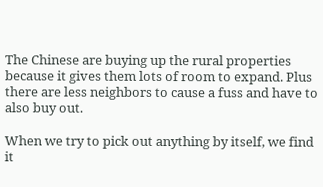The Chinese are buying up the rural properties because it gives them lots of room to expand. Plus there are less neighbors to cause a fuss and have to also buy out.

When we try to pick out anything by itself, we find it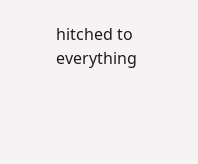hitched to everything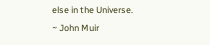else in the Universe.
~ John Muir